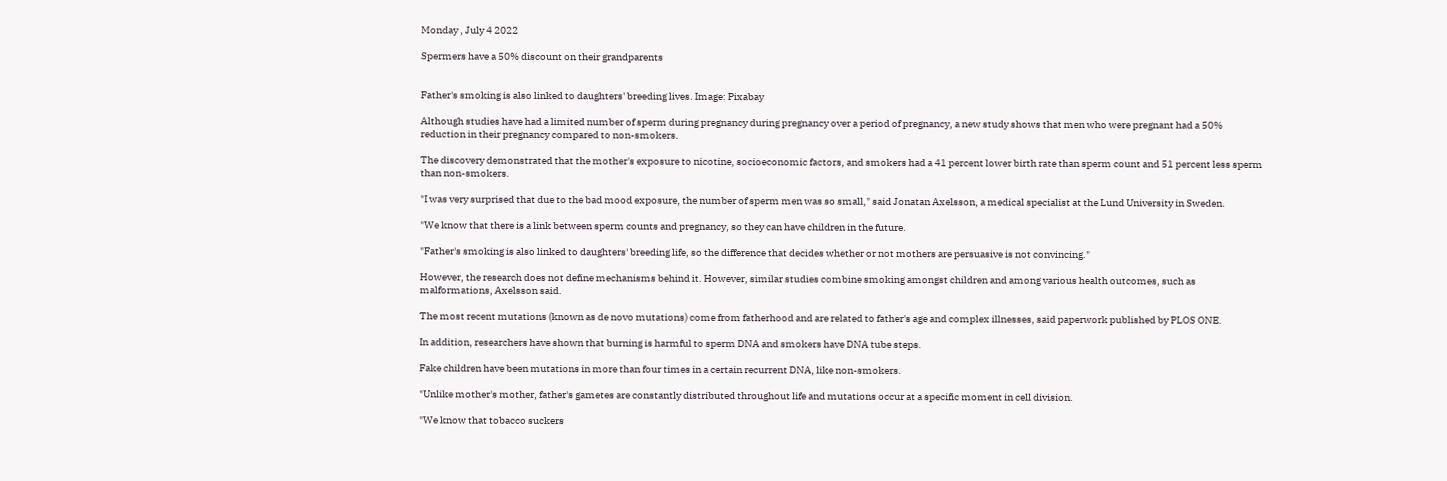Monday , July 4 2022

Spermers have a 50% discount on their grandparents


Father's smoking is also linked to daughters' breeding lives. Image: Pixabay

Although studies have had a limited number of sperm during pregnancy during pregnancy over a period of pregnancy, a new study shows that men who were pregnant had a 50% reduction in their pregnancy compared to non-smokers.

The discovery demonstrated that the mother's exposure to nicotine, socioeconomic factors, and smokers had a 41 percent lower birth rate than sperm count and 51 percent less sperm than non-smokers.

"I was very surprised that due to the bad mood exposure, the number of sperm men was so small," said Jonatan Axelsson, a medical specialist at the Lund University in Sweden.

"We know that there is a link between sperm counts and pregnancy, so they can have children in the future.

"Father's smoking is also linked to daughters' breeding life, so the difference that decides whether or not mothers are persuasive is not convincing."

However, the research does not define mechanisms behind it. However, similar studies combine smoking amongst children and among various health outcomes, such as malformations, Axelsson said.

The most recent mutations (known as de novo mutations) come from fatherhood and are related to father's age and complex illnesses, said paperwork published by PLOS ONE.

In addition, researchers have shown that burning is harmful to sperm DNA and smokers have DNA tube steps.

Fake children have been mutations in more than four times in a certain recurrent DNA, like non-smokers.

"Unlike mother's mother, father's gametes are constantly distributed throughout life and mutations occur at a specific moment in cell division.

"We know that tobacco suckers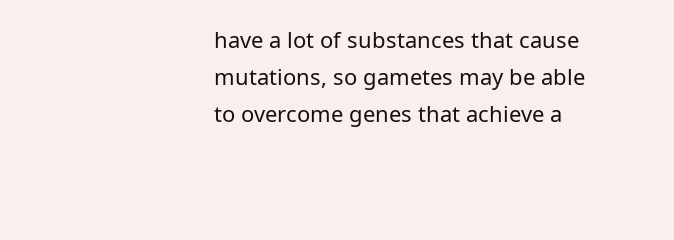have a lot of substances that cause mutations, so gametes may be able to overcome genes that achieve a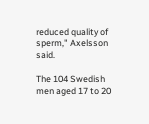reduced quality of sperm," Axelsson said.

The 104 Swedish men aged 17 to 20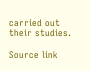carried out their studies.

Source link